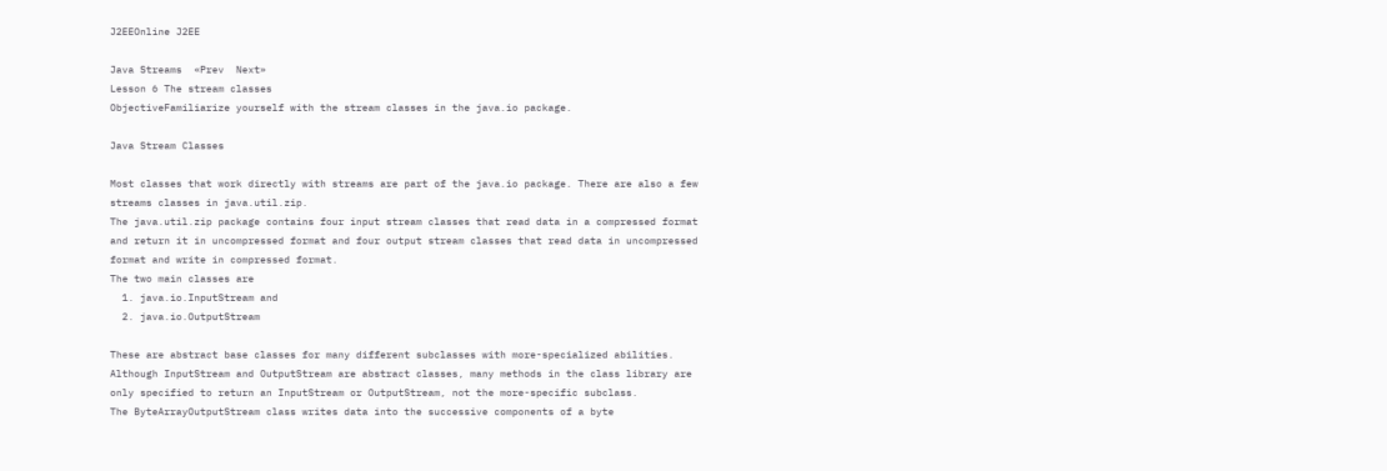J2EEOnline J2EE

Java Streams  «Prev  Next»
Lesson 6 The stream classes
ObjectiveFamiliarize yourself with the stream classes in the java.io package.

Java Stream Classes

Most classes that work directly with streams are part of the java.io package. There are also a few streams classes in java.util.zip.
The java.util.zip package contains four input stream classes that read data in a compressed format and return it in uncompressed format and four output stream classes that read data in uncompressed format and write in compressed format.
The two main classes are
  1. java.io.InputStream and
  2. java.io.OutputStream

These are abstract base classes for many different subclasses with more-specialized abilities.
Although InputStream and OutputStream are abstract classes, many methods in the class library are only specified to return an InputStream or OutputStream, not the more-specific subclass.
The ByteArrayOutputStream class writes data into the successive components of a byte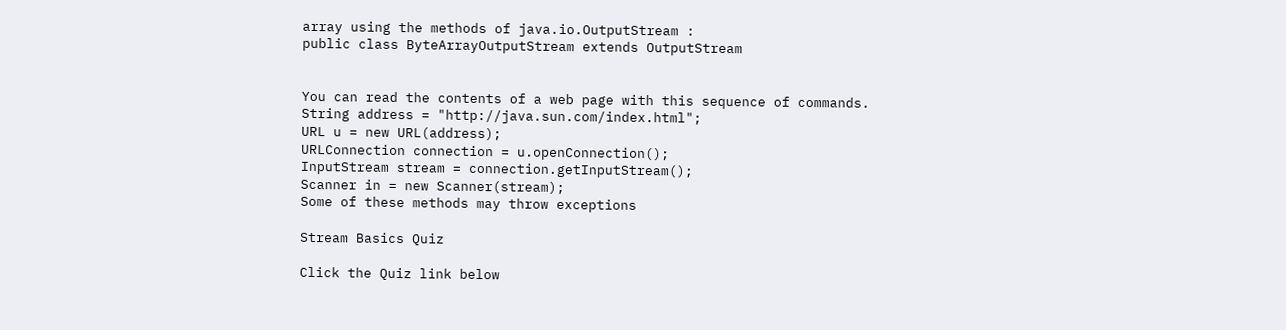array using the methods of java.io.OutputStream :
public class ByteArrayOutputStream extends OutputStream


You can read the contents of a web page with this sequence of commands.
String address = "http://java.sun.com/index.html";
URL u = new URL(address);
URLConnection connection = u.openConnection();
InputStream stream = connection.getInputStream();
Scanner in = new Scanner(stream);
Some of these methods may throw exceptions

Stream Basics Quiz

Click the Quiz link below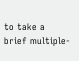to take a brief multiple-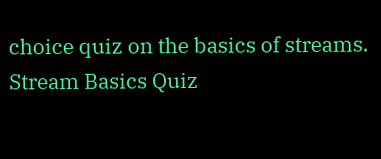choice quiz on the basics of streams.
Stream Basics Quiz